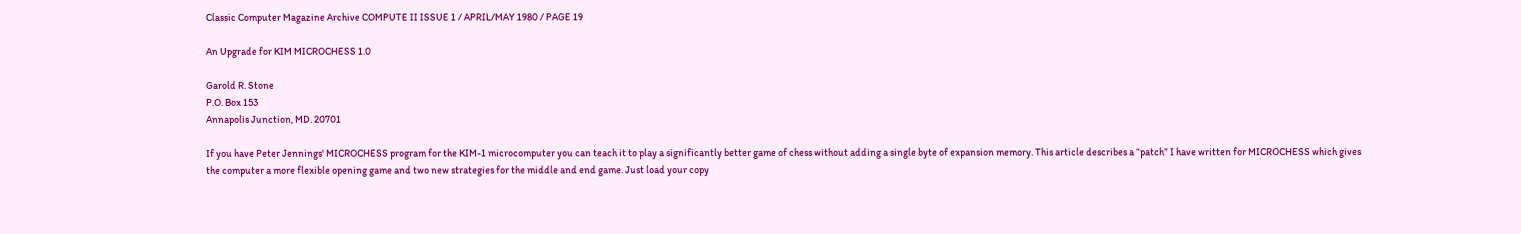Classic Computer Magazine Archive COMPUTE II ISSUE 1 / APRIL/MAY 1980 / PAGE 19

An Upgrade for KIM MICROCHESS 1.0

Garold R. Stone
P.O. Box 153
Annapolis Junction, MD. 20701

If you have Peter Jennings' MICROCHESS program for the KIM-1 microcomputer you can teach it to play a significantly better game of chess without adding a single byte of expansion memory. This article describes a “patch” I have written for MICROCHESS which gives the computer a more flexible opening game and two new strategies for the middle and end game. Just load your copy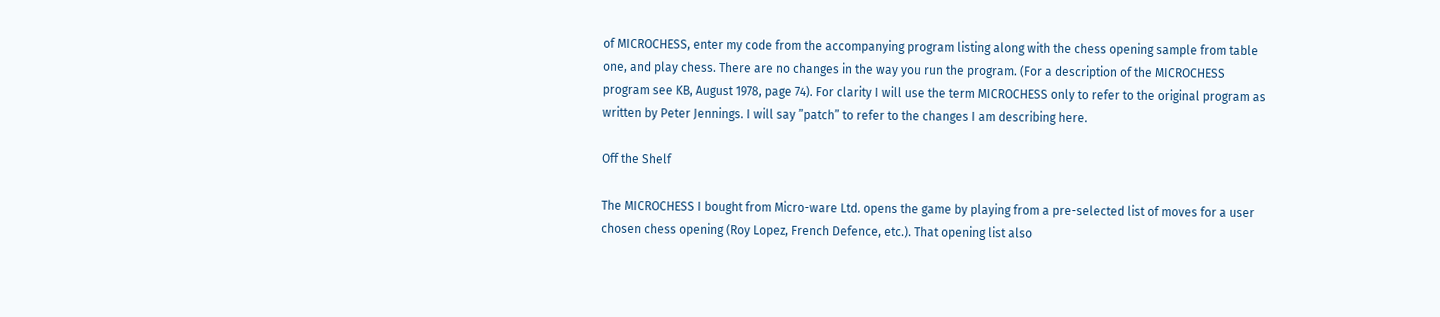of MICROCHESS, enter my code from the accompanying program listing along with the chess opening sample from table one, and play chess. There are no changes in the way you run the program. (For a description of the MICROCHESS program see KB, August 1978, page 74). For clarity I will use the term MICROCHESS only to refer to the original program as written by Peter Jennings. I will say ”patch” to refer to the changes I am describing here.

Off the Shelf

The MICROCHESS I bought from Micro-ware Ltd. opens the game by playing from a pre-selected list of moves for a user chosen chess opening (Roy Lopez, French Defence, etc.). That opening list also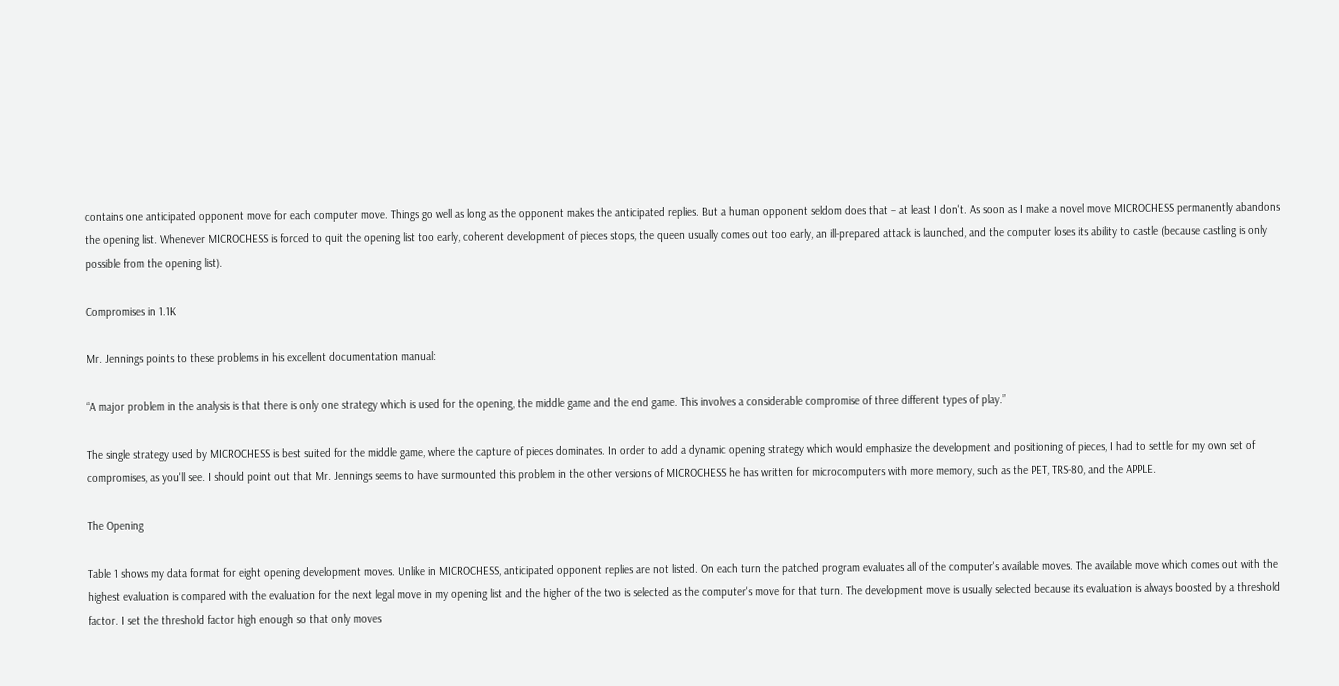contains one anticipated opponent move for each computer move. Things go well as long as the opponent makes the anticipated replies. But a human opponent seldom does that – at least I don't. As soon as I make a novel move MICROCHESS permanently abandons the opening list. Whenever MICROCHESS is forced to quit the opening list too early, coherent development of pieces stops, the queen usually comes out too early, an ill-prepared attack is launched, and the computer loses its ability to castle (because castling is only possible from the opening list).

Compromises in 1.1K

Mr. Jennings points to these problems in his excellent documentation manual:

“A major problem in the analysis is that there is only one strategy which is used for the opening, the middle game and the end game. This involves a considerable compromise of three different types of play.”

The single strategy used by MICROCHESS is best suited for the middle game, where the capture of pieces dominates. In order to add a dynamic opening strategy which would emphasize the development and positioning of pieces, I had to settle for my own set of compromises, as you'll see. I should point out that Mr. Jennings seems to have surmounted this problem in the other versions of MICROCHESS he has written for microcomputers with more memory, such as the PET, TRS-80, and the APPLE.

The Opening

Table 1 shows my data format for eight opening development moves. Unlike in MICROCHESS, anticipated opponent replies are not listed. On each turn the patched program evaluates all of the computer's available moves. The available move which comes out with the highest evaluation is compared with the evaluation for the next legal move in my opening list and the higher of the two is selected as the computer's move for that turn. The development move is usually selected because its evaluation is always boosted by a threshold factor. I set the threshold factor high enough so that only moves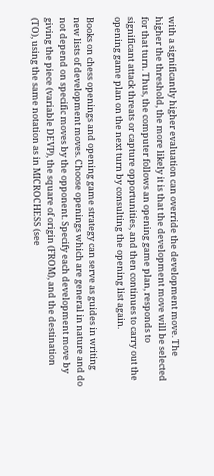with a significantly higher evaluation can override the development move. The higher the threshold, the more likely it is that the development move will be selected for that turn. Thus, the computer follows an opening game plan, responds to significant attack threats or capture opportunities, and then continues to carry out the opening game plan on the next turn by consulting the opening list again.

Books on chess openings and opening game strategy can serve as guides in writing new lists of development moves. Choose openings which are general in nature and do not depend on specific moves by the opponent. Specify each development move by giving the piece (variable DEVP), the square of origin (FROM), and the destination (TO), using the same notation as in MICROCHESS (see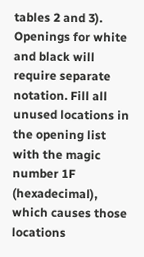tables 2 and 3). Openings for white and black will require separate notation. Fill all unused locations in the opening list with the magic number 1F (hexadecimal), which causes those locations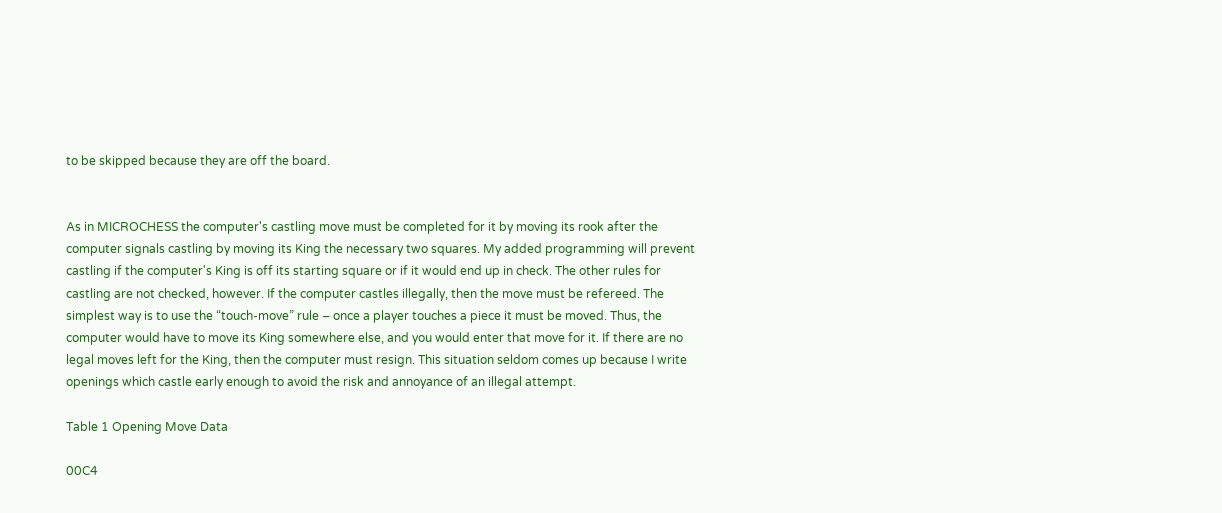to be skipped because they are off the board.


As in MICROCHESS the computer's castling move must be completed for it by moving its rook after the computer signals castling by moving its King the necessary two squares. My added programming will prevent castling if the computer's King is off its starting square or if it would end up in check. The other rules for castling are not checked, however. If the computer castles illegally, then the move must be refereed. The simplest way is to use the “touch-move” rule – once a player touches a piece it must be moved. Thus, the computer would have to move its King somewhere else, and you would enter that move for it. If there are no legal moves left for the King, then the computer must resign. This situation seldom comes up because I write openings which castle early enough to avoid the risk and annoyance of an illegal attempt.

Table 1 Opening Move Data

00C4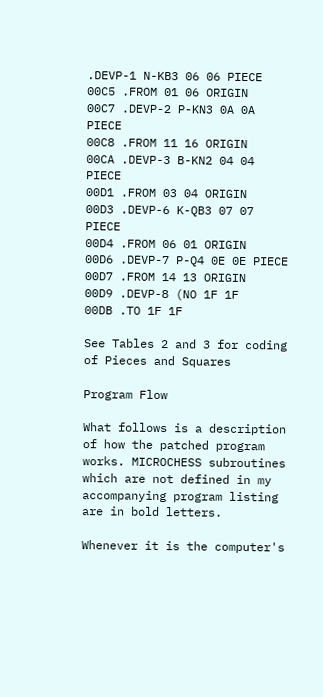.DEVP-1 N-KB3 06 06 PIECE
00C5 .FROM 01 06 ORIGIN
00C7 .DEVP-2 P-KN3 0A 0A PIECE
00C8 .FROM 11 16 ORIGIN
00CA .DEVP-3 B-KN2 04 04 PIECE
00D1 .FROM 03 04 ORIGIN
00D3 .DEVP-6 K-QB3 07 07 PIECE
00D4 .FROM 06 01 ORIGIN
00D6 .DEVP-7 P-Q4 0E 0E PIECE
00D7 .FROM 14 13 ORIGIN
00D9 .DEVP-8 (NO 1F 1F
00DB .TO 1F 1F

See Tables 2 and 3 for coding of Pieces and Squares

Program Flow

What follows is a description of how the patched program works. MICROCHESS subroutines which are not defined in my accompanying program listing are in bold letters.

Whenever it is the computer's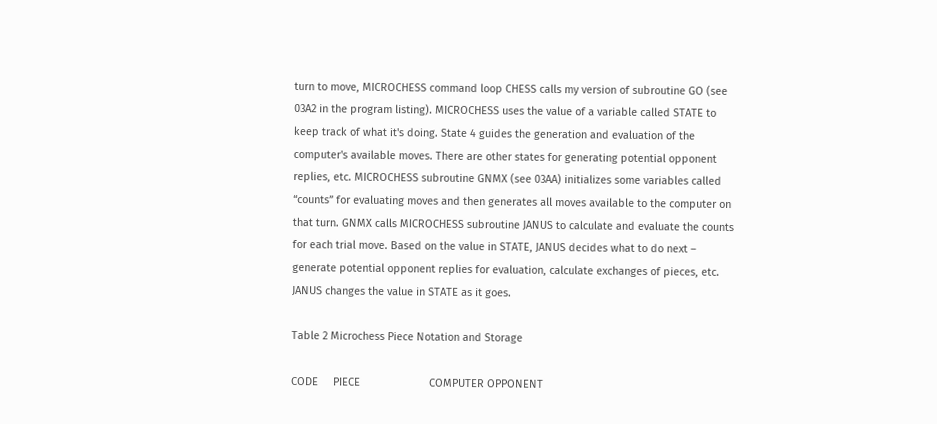turn to move, MICROCHESS command loop CHESS calls my version of subroutine GO (see 03A2 in the program listing). MICROCHESS uses the value of a variable called STATE to keep track of what it's doing. State 4 guides the generation and evaluation of the computer's available moves. There are other states for generating potential opponent replies, etc. MICROCHESS subroutine GNMX (see 03AA) initializes some variables called “counts” for evaluating moves and then generates all moves available to the computer on that turn. GNMX calls MICROCHESS subroutine JANUS to calculate and evaluate the counts for each trial move. Based on the value in STATE, JANUS decides what to do next – generate potential opponent replies for evaluation, calculate exchanges of pieces, etc. JANUS changes the value in STATE as it goes.

Table 2 Microchess Piece Notation and Storage

CODE     PIECE                       COMPUTER OPPONENT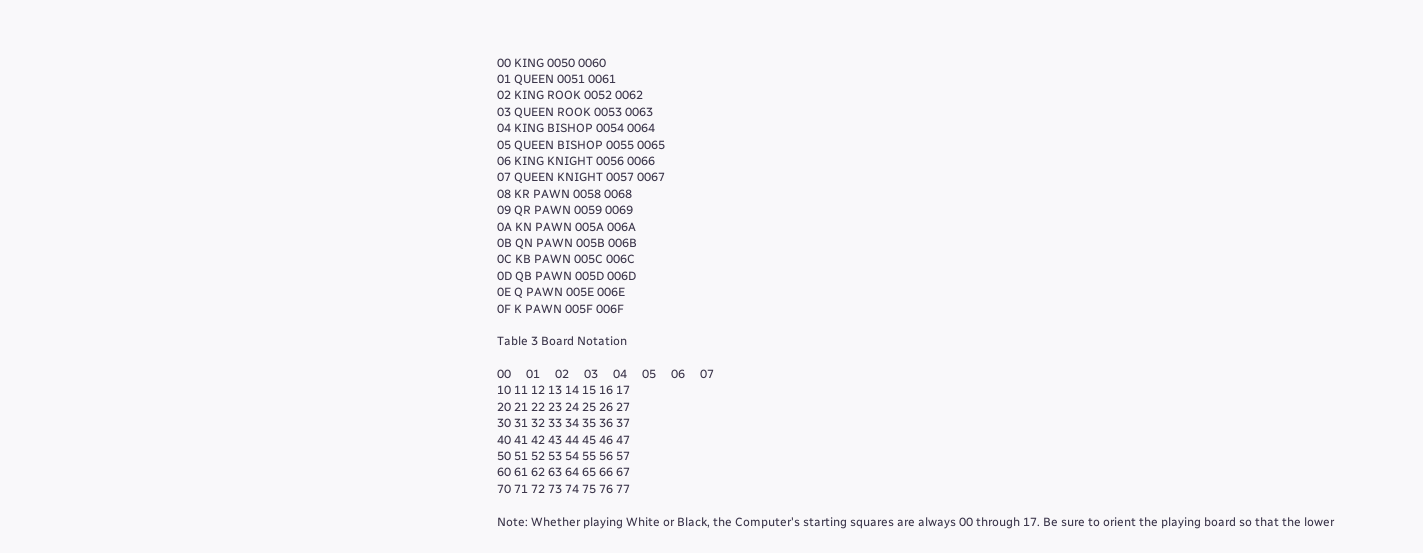00 KING 0050 0060
01 QUEEN 0051 0061
02 KING ROOK 0052 0062
03 QUEEN ROOK 0053 0063
04 KING BISHOP 0054 0064
05 QUEEN BISHOP 0055 0065
06 KING KNIGHT 0056 0066
07 QUEEN KNIGHT 0057 0067
08 KR PAWN 0058 0068
09 QR PAWN 0059 0069
0A KN PAWN 005A 006A
0B QN PAWN 005B 006B
0C KB PAWN 005C 006C
0D QB PAWN 005D 006D
0E Q PAWN 005E 006E
0F K PAWN 005F 006F

Table 3 Board Notation

00     01     02     03     04     05     06     07
10 11 12 13 14 15 16 17
20 21 22 23 24 25 26 27
30 31 32 33 34 35 36 37
40 41 42 43 44 45 46 47
50 51 52 53 54 55 56 57
60 61 62 63 64 65 66 67
70 71 72 73 74 75 76 77

Note: Whether playing White or Black, the Computer's starting squares are always 00 through 17. Be sure to orient the playing board so that the lower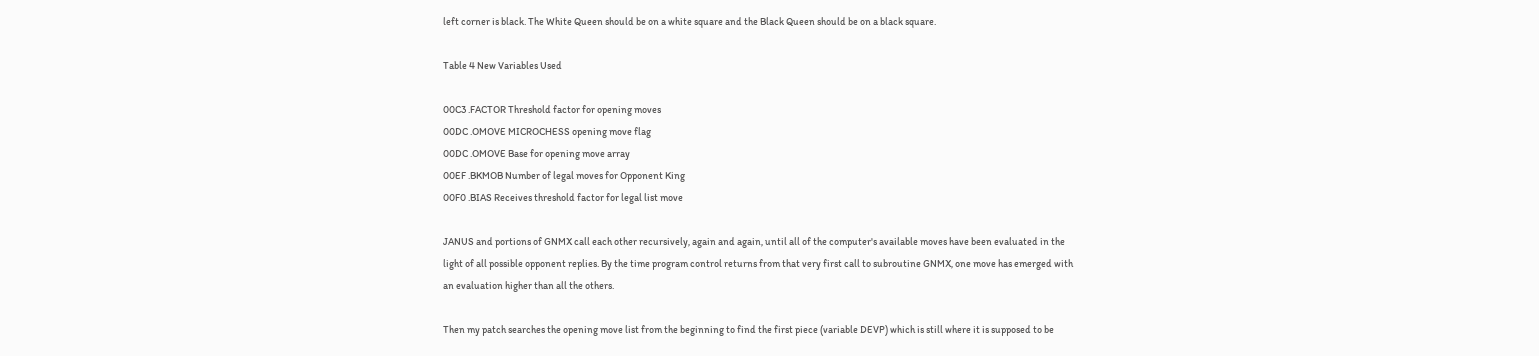left corner is black. The White Queen should be on a white square and the Black Queen should be on a black square.

Table 4 New Variables Used

00C3 .FACTOR Threshold factor for opening moves
00DC .OMOVE MICROCHESS opening move flag
00DC .OMOVE Base for opening move array
00EF .BKMOB Number of legal moves for Opponent King
00F0 .BIAS Receives threshold factor for legal list move

JANUS and portions of GNMX call each other recursively, again and again, until all of the computer's available moves have been evaluated in the light of all possible opponent replies. By the time program control returns from that very first call to subroutine GNMX, one move has emerged with an evaluation higher than all the others.

Then my patch searches the opening move list from the beginning to find the first piece (variable DEVP) which is still where it is supposed to be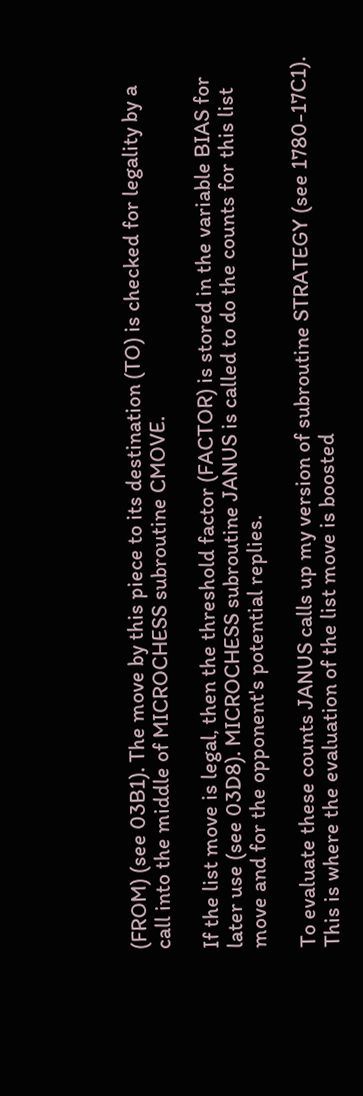(FROM) (see 03B1). The move by this piece to its destination (TO) is checked for legality by a call into the middle of MICROCHESS subroutine CMOVE.

If the list move is legal, then the threshold factor (FACTOR) is stored in the variable BIAS for later use (see 03D8). MICROCHESS subroutine JANUS is called to do the counts for this list move and for the opponent's potential replies.

To evaluate these counts JANUS calls up my version of subroutine STRATEGY (see 1780-17C1). This is where the evaluation of the list move is boosted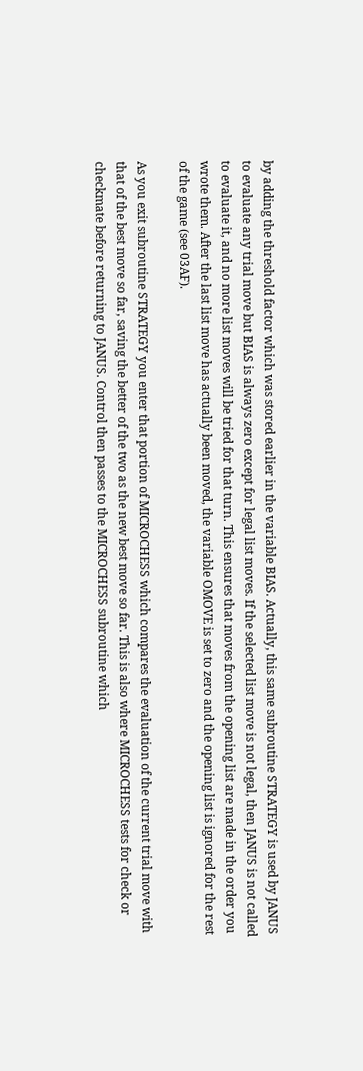by adding the threshold factor which was stored earlier in the variable BIAS. Actually, this same subroutine STRATEGY is used by JANUS to evaluate any trial move but BIAS is always zero except for legal list moves. If the selected list move is not legal, then JANUS is not called to evaluate it, and no more list moves will be tried for that turn. This ensures that moves from the opening list are made in the order you wrote them. After the last list move has actually been moved, the variable OMOVE is set to zero and the opening list is ignored for the rest of the game (see 03AF).

As you exit subroutine STRATEGY you enter that portion of MICROCHESS which compares the evaluation of the current trial move with that of the best move so far, saving the better of the two as the new best move so far. This is also where MICROCHESS tests for check or checkmate before returning to JANUS. Control then passes to the MICROCHESS subroutine which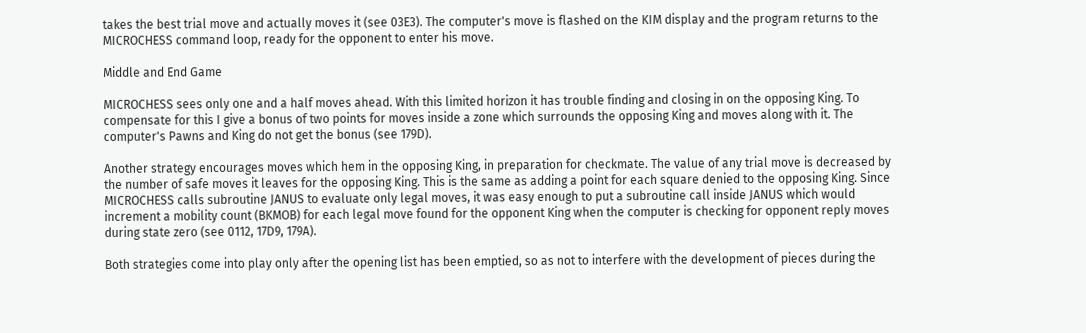takes the best trial move and actually moves it (see 03E3). The computer's move is flashed on the KIM display and the program returns to the MICROCHESS command loop, ready for the opponent to enter his move.

Middle and End Game

MICROCHESS sees only one and a half moves ahead. With this limited horizon it has trouble finding and closing in on the opposing King. To compensate for this I give a bonus of two points for moves inside a zone which surrounds the opposing King and moves along with it. The computer's Pawns and King do not get the bonus (see 179D).

Another strategy encourages moves which hem in the opposing King, in preparation for checkmate. The value of any trial move is decreased by the number of safe moves it leaves for the opposing King. This is the same as adding a point for each square denied to the opposing King. Since MICROCHESS calls subroutine JANUS to evaluate only legal moves, it was easy enough to put a subroutine call inside JANUS which would increment a mobility count (BKMOB) for each legal move found for the opponent King when the computer is checking for opponent reply moves during state zero (see 0112, 17D9, 179A).

Both strategies come into play only after the opening list has been emptied, so as not to interfere with the development of pieces during the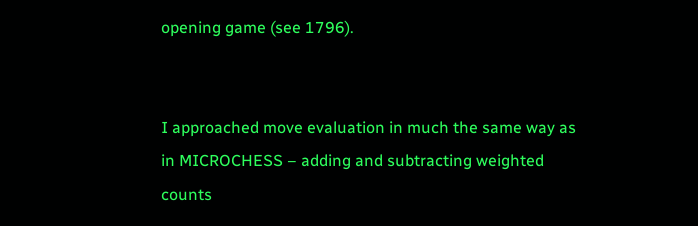opening game (see 1796).


I approached move evaluation in much the same way as in MICROCHESS – adding and subtracting weighted counts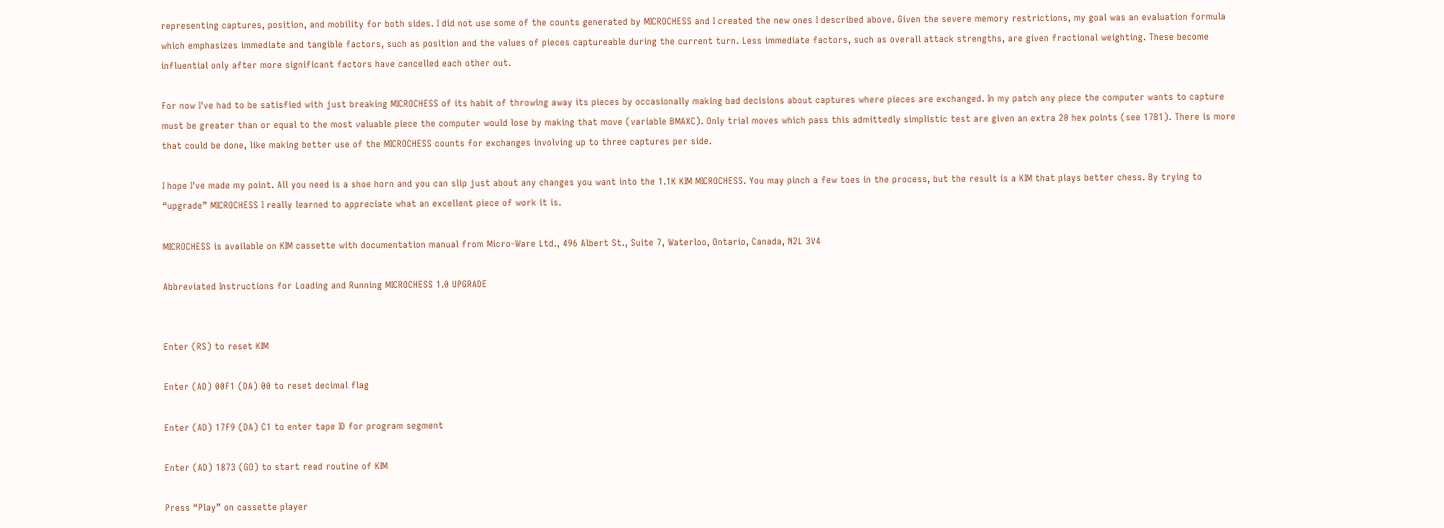representing captures, position, and mobility for both sides. I did not use some of the counts generated by MICROCHESS and I created the new ones I described above. Given the severe memory restrictions, my goal was an evaluation formula which emphasizes immediate and tangible factors, such as position and the values of pieces captureable during the current turn. Less immediate factors, such as overall attack strengths, are given fractional weighting. These become influential only after more significant factors have cancelled each other out.

For now I've had to be satisfied with just breaking MICROCHESS of its habit of throwing away its pieces by occasionally making bad decisions about captures where pieces are exchanged. In my patch any piece the computer wants to capture must be greater than or equal to the most valuable piece the computer would lose by making that move (variable BMAXC). Only trial moves which pass this admittedly simplistic test are given an extra 20 hex points (see 17B1). There is more that could be done, like making better use of the MICROCHESS counts for exchanges involving up to three captures per side.

I hope I've made my point. All you need is a shoe horn and you can slip just about any changes you want into the 1.1K KIM MICROCHESS. You may pinch a few toes in the process, but the result is a KIM that plays better chess. By trying to “upgrade” MICROCHESS I really learned to appreciate what an excellent piece of work it is.

MICROCHESS is available on KIM cassette with documentation manual from Micro-Ware Ltd., 496 Albert St., Suite 7, Waterloo, Ontario, Canada, N2L 3V4

Abbreviated Instructions for Loading and Running MICROCHESS 1.0 UPGRADE


Enter (RS) to reset KIM

Enter (AD) 00F1 (DA) 00 to reset decimal flag

Enter (AD) 17F9 (DA) C1 to enter tape ID for program segment

Enter (AD) 1873 (GO) to start read routine of KIM

Press “Play” on cassette player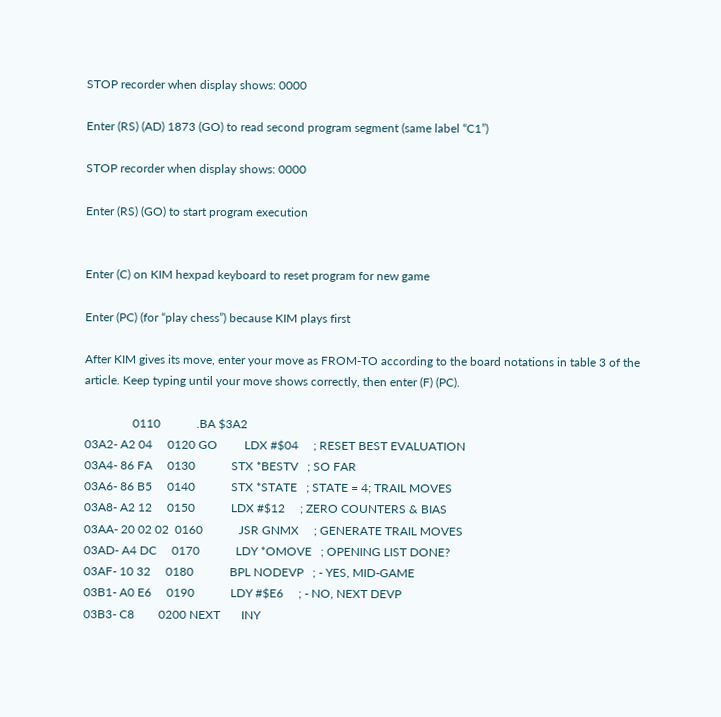STOP recorder when display shows: 0000

Enter (RS) (AD) 1873 (GO) to read second program segment (same label “C1”)

STOP recorder when display shows: 0000

Enter (RS) (GO) to start program execution


Enter (C) on KIM hexpad keyboard to reset program for new game

Enter (PC) (for “play chess”) because KIM plays first

After KIM gives its move, enter your move as FROM-TO according to the board notations in table 3 of the article. Keep typing until your move shows correctly, then enter (F) (PC).

                0110            .BA $3A2
03A2- A2 04     0120 GO         LDX #$04     ; RESET BEST EVALUATION
03A4- 86 FA     0130            STX *BESTV   ; SO FAR
03A6- 86 B5     0140            STX *STATE   ; STATE = 4; TRAIL MOVES
03A8- A2 12     0150            LDX #$12     ; ZERO COUNTERS & BIAS
03AA- 20 02 02  0160            JSR GNMX     ; GENERATE TRAIL MOVES
03AD- A4 DC     0170            LDY *OMOVE   ; OPENING LIST DONE?
03AF- 10 32     0180            BPL NODEVP   ; - YES, MID-GAME
03B1- A0 E6     0190            LDY #$E6     ; - NO, NEXT DEVP
03B3- C8        0200 NEXT       INY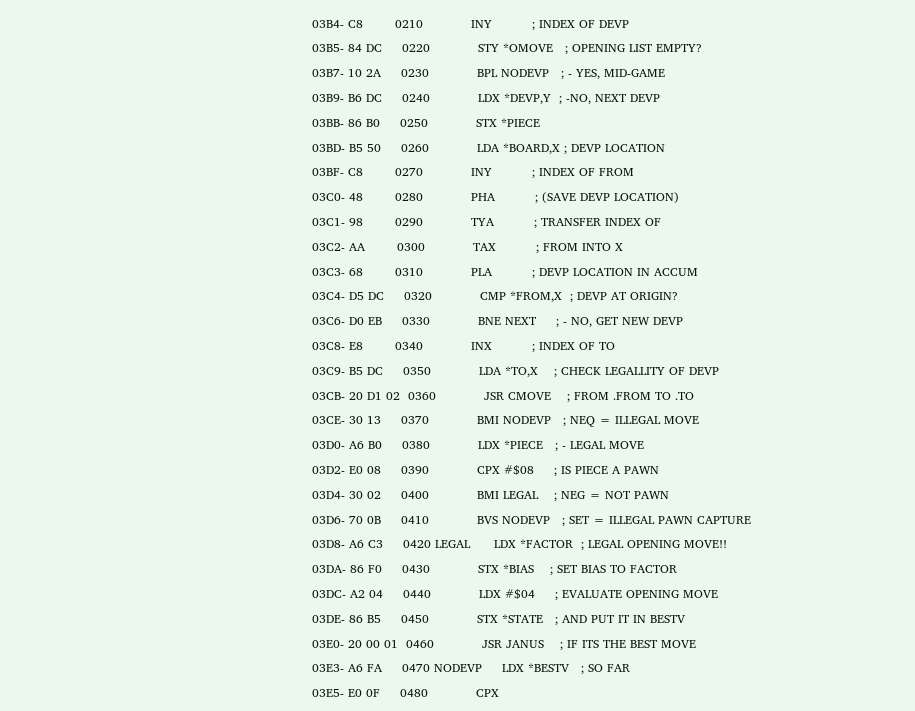03B4- C8        0210            INY          ; INDEX OF DEVP
03B5- 84 DC     0220            STY *OMOVE   ; OPENING LIST EMPTY?
03B7- 10 2A     0230            BPL NODEVP   ; - YES, MID-GAME
03B9- B6 DC     0240            LDX *DEVP,Y  ; -NO, NEXT DEVP
03BB- 86 B0     0250            STX *PIECE
03BD- B5 50     0260            LDA *BOARD,X ; DEVP LOCATION
03BF- C8        0270            INY          ; INDEX OF FROM
03C0- 48        0280            PHA          ; (SAVE DEVP LOCATION)
03C1- 98        0290            TYA          ; TRANSFER INDEX OF
03C2- AA        0300            TAX          ; FROM INTO X
03C3- 68        0310            PLA          ; DEVP LOCATION IN ACCUM
03C4- D5 DC     0320            CMP *FROM,X  ; DEVP AT ORIGIN?
03C6- D0 EB     0330            BNE NEXT     ; - NO, GET NEW DEVP
03C8- E8        0340            INX          ; INDEX OF TO
03C9- B5 DC     0350            LDA *TO,X    ; CHECK LEGALLITY OF DEVP
03CB- 20 D1 02  0360            JSR CMOVE    ; FROM .FROM TO .TO
03CE- 30 13     0370            BMI NODEVP   ; NEQ = ILLEGAL MOVE
03D0- A6 B0     0380            LDX *PIECE   ; - LEGAL MOVE
03D2- E0 08     0390            CPX #$08     ; IS PIECE A PAWN
03D4- 30 02     0400            BMI LEGAL    ; NEG = NOT PAWN
03D6- 70 0B     0410            BVS NODEVP   ; SET = ILLEGAL PAWN CAPTURE
03D8- A6 C3     0420 LEGAL      LDX *FACTOR  ; LEGAL OPENING MOVE!!
03DA- 86 F0     0430            STX *BIAS    ; SET BIAS TO FACTOR
03DC- A2 04     0440            LDX #$04     ; EVALUATE OPENING MOVE
03DE- 86 B5     0450            STX *STATE   ; AND PUT IT IN BESTV
03E0- 20 00 01  0460            JSR JANUS    ; IF ITS THE BEST MOVE
03E3- A6 FA     0470 NODEVP     LDX *BESTV   ; SO FAR
03E5- E0 0F     0480            CPX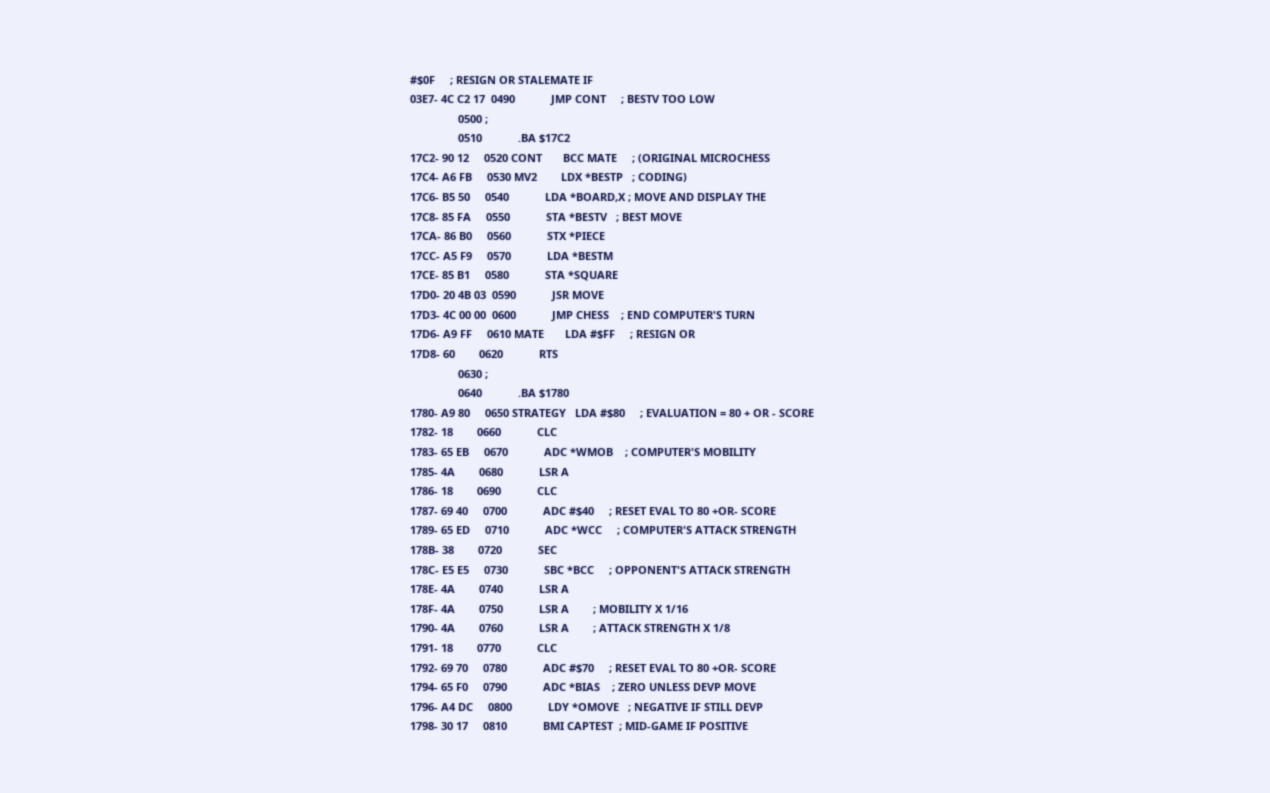#$0F     ; RESIGN OR STALEMATE IF
03E7- 4C C2 17  0490            JMP CONT     ; BESTV TOO LOW
                0500 ;
                0510            .BA $17C2
17C2- 90 12     0520 CONT       BCC MATE     ; (ORIGINAL MICROCHESS
17C4- A6 FB     0530 MV2        LDX *BESTP   ; CODING)
17C6- B5 50     0540            LDA *BOARD,X ; MOVE AND DISPLAY THE
17C8- 85 FA     0550            STA *BESTV   ; BEST MOVE
17CA- 86 B0     0560            STX *PIECE
17CC- A5 F9     0570            LDA *BESTM
17CE- 85 B1     0580            STA *SQUARE
17D0- 20 4B 03  0590            JSR MOVE
17D3- 4C 00 00  0600            JMP CHESS    ; END COMPUTER'S TURN
17D6- A9 FF     0610 MATE       LDA #$FF     ; RESIGN OR
17D8- 60        0620            RTS
                0630 ;
                0640            .BA $1780
1780- A9 80     0650 STRATEGY   LDA #$80     ; EVALUATION = 80 + OR - SCORE
1782- 18        0660            CLC
1783- 65 EB     0670            ADC *WMOB    ; COMPUTER'S MOBILITY
1785- 4A        0680            LSR A
1786- 18        0690            CLC
1787- 69 40     0700            ADC #$40     ; RESET EVAL TO 80 +OR- SCORE
1789- 65 ED     0710            ADC *WCC     ; COMPUTER'S ATTACK STRENGTH
178B- 38        0720            SEC
178C- E5 E5     0730            SBC *BCC     ; OPPONENT'S ATTACK STRENGTH
178E- 4A        0740            LSR A
178F- 4A        0750            LSR A        ; MOBILITY X 1/16
1790- 4A        0760            LSR A        ; ATTACK STRENGTH X 1/8
1791- 18        0770            CLC
1792- 69 70     0780            ADC #$70     ; RESET EVAL TO 80 +OR- SCORE
1794- 65 F0     0790            ADC *BIAS    ; ZERO UNLESS DEVP MOVE
1796- A4 DC     0800            LDY *OMOVE   ; NEGATIVE IF STILL DEVP
1798- 30 17     0810            BMI CAPTEST  ; MID-GAME IF POSITIVE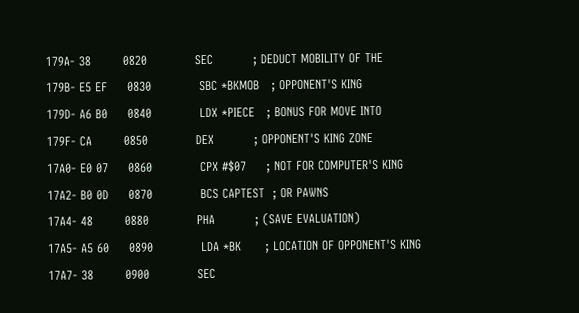179A- 38        0820            SEC          ; DEDUCT MOBILITY OF THE
179B- E5 EF     0830            SBC *BKMOB   ; OPPONENT'S KING
179D- A6 B0     0840            LDX *PIECE   ; BONUS FOR MOVE INTO
179F- CA        0850            DEX          ; OPPONENT'S KING ZONE
17A0- E0 07     0860            CPX #$07     ; NOT FOR COMPUTER'S KING
17A2- B0 0D     0870            BCS CAPTEST  ; OR PAWNS
17A4- 48        0880            PHA          ; (SAVE EVALUATION)
17A5- A5 60     0890            LDA *BK      ; LOCATION OF OPPONENT'S KING
17A7- 38        0900            SEC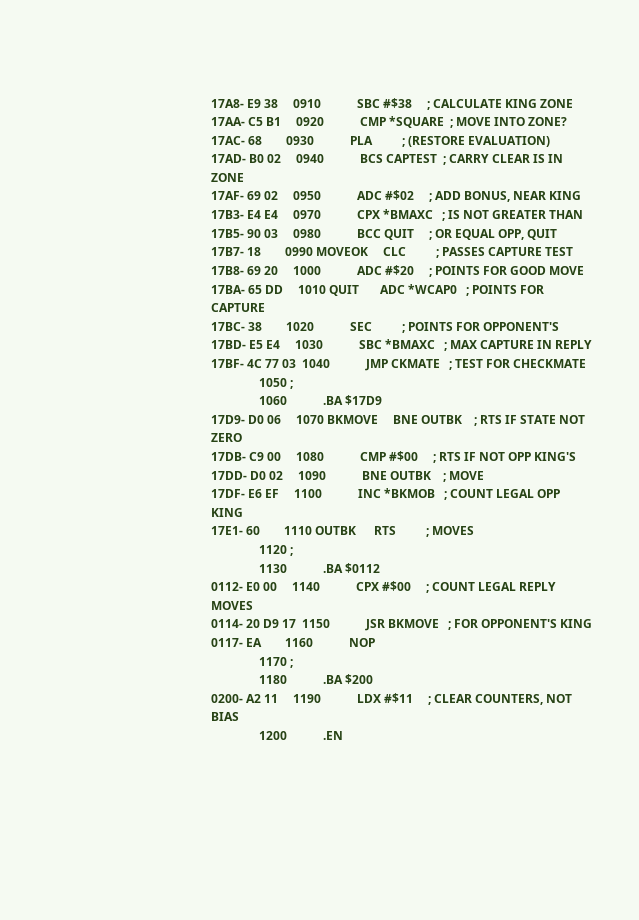17A8- E9 38     0910            SBC #$38     ; CALCULATE KING ZONE
17AA- C5 B1     0920            CMP *SQUARE  ; MOVE INTO ZONE?
17AC- 68        0930            PLA          ; (RESTORE EVALUATION)
17AD- B0 02     0940            BCS CAPTEST  ; CARRY CLEAR IS IN ZONE
17AF- 69 02     0950            ADC #$02     ; ADD BONUS, NEAR KING
17B3- E4 E4     0970            CPX *BMAXC   ; IS NOT GREATER THAN
17B5- 90 03     0980            BCC QUIT     ; OR EQUAL OPP, QUIT
17B7- 18        0990 MOVEOK     CLC          ; PASSES CAPTURE TEST
17B8- 69 20     1000            ADC #$20     ; POINTS FOR GOOD MOVE
17BA- 65 DD     1010 QUIT       ADC *WCAP0   ; POINTS FOR CAPTURE
17BC- 38        1020            SEC          ; POINTS FOR OPPONENT'S
17BD- E5 E4     1030            SBC *BMAXC   ; MAX CAPTURE IN REPLY
17BF- 4C 77 03  1040            JMP CKMATE   ; TEST FOR CHECKMATE
                1050 ;
                1060            .BA $17D9
17D9- D0 06     1070 BKMOVE     BNE OUTBK    ; RTS IF STATE NOT ZERO
17DB- C9 00     1080            CMP #$00     ; RTS IF NOT OPP KING'S
17DD- D0 02     1090            BNE OUTBK    ; MOVE
17DF- E6 EF     1100            INC *BKMOB   ; COUNT LEGAL OPP KING
17E1- 60        1110 OUTBK      RTS          ; MOVES
                1120 ;
                1130            .BA $0112
0112- E0 00     1140            CPX #$00     ; COUNT LEGAL REPLY MOVES
0114- 20 D9 17  1150            JSR BKMOVE   ; FOR OPPONENT'S KING
0117- EA        1160            NOP
                1170 ;
                1180            .BA $200
0200- A2 11     1190            LDX #$11     ; CLEAR COUNTERS, NOT BIAS
                1200            .EN